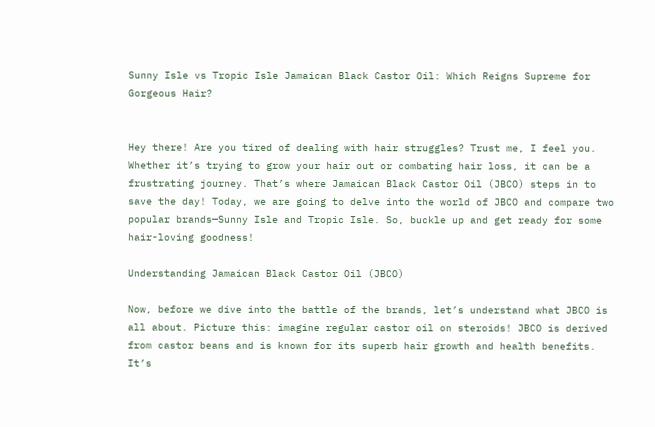Sunny Isle vs Tropic Isle Jamaican Black Castor Oil: Which Reigns Supreme for Gorgeous Hair?


Hey there! Are you tired of dealing with hair struggles? Trust me, I feel you. Whether it’s trying to grow your hair out or combating hair loss, it can be a frustrating journey. That’s where Jamaican Black Castor Oil (JBCO) steps in to save the day! Today, we are going to delve into the world of JBCO and compare two popular brands—Sunny Isle and Tropic Isle. So, buckle up and get ready for some hair-loving goodness!

Understanding Jamaican Black Castor Oil (JBCO)

Now, before we dive into the battle of the brands, let’s understand what JBCO is all about. Picture this: imagine regular castor oil on steroids! JBCO is derived from castor beans and is known for its superb hair growth and health benefits. It’s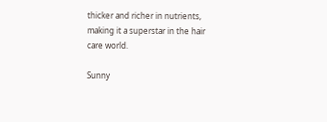thicker and richer in nutrients, making it a superstar in the hair care world.

Sunny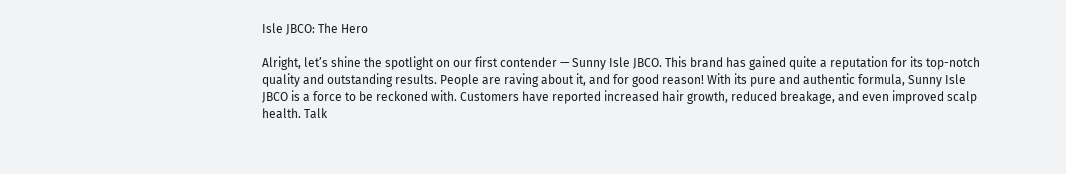Isle JBCO: The Hero

Alright, let’s shine the spotlight on our first contender — Sunny Isle JBCO. This brand has gained quite a reputation for its top-notch quality and outstanding results. People are raving about it, and for good reason! With its pure and authentic formula, Sunny Isle JBCO is a force to be reckoned with. Customers have reported increased hair growth, reduced breakage, and even improved scalp health. Talk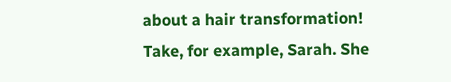about a hair transformation!
Take, for example, Sarah. She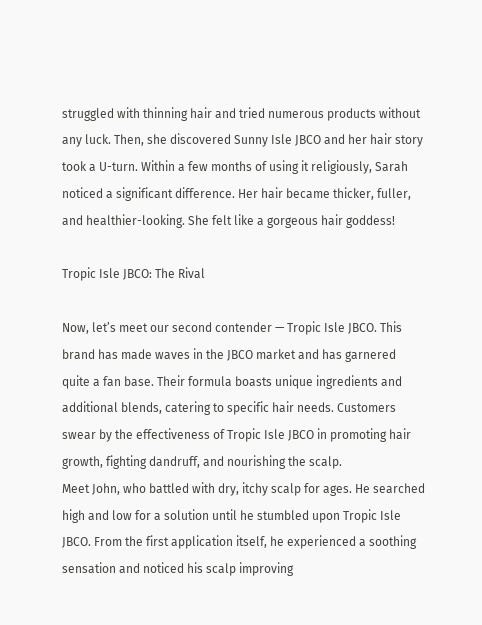struggled with thinning hair and tried numerous products without any luck. Then, she discovered Sunny Isle JBCO and her hair story took a U-turn. Within a few months of using it religiously, Sarah noticed a significant difference. Her hair became thicker, fuller, and healthier-looking. She felt like a gorgeous hair goddess!

Tropic Isle JBCO: The Rival

Now, let’s meet our second contender — Tropic Isle JBCO. This brand has made waves in the JBCO market and has garnered quite a fan base. Their formula boasts unique ingredients and additional blends, catering to specific hair needs. Customers swear by the effectiveness of Tropic Isle JBCO in promoting hair growth, fighting dandruff, and nourishing the scalp.
Meet John, who battled with dry, itchy scalp for ages. He searched high and low for a solution until he stumbled upon Tropic Isle JBCO. From the first application itself, he experienced a soothing sensation and noticed his scalp improving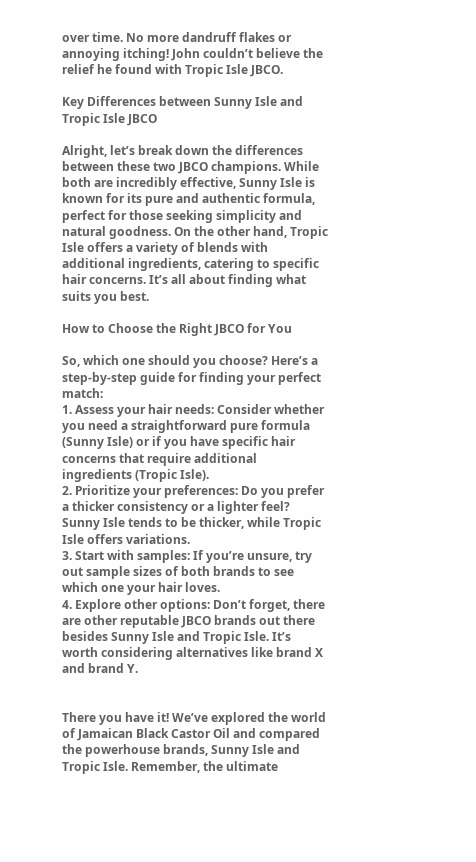over time. No more dandruff flakes or annoying itching! John couldn’t believe the relief he found with Tropic Isle JBCO.

Key Differences between Sunny Isle and Tropic Isle JBCO

Alright, let’s break down the differences between these two JBCO champions. While both are incredibly effective, Sunny Isle is known for its pure and authentic formula, perfect for those seeking simplicity and natural goodness. On the other hand, Tropic Isle offers a variety of blends with additional ingredients, catering to specific hair concerns. It’s all about finding what suits you best.

How to Choose the Right JBCO for You

So, which one should you choose? Here’s a step-by-step guide for finding your perfect match:
1. Assess your hair needs: Consider whether you need a straightforward pure formula (Sunny Isle) or if you have specific hair concerns that require additional ingredients (Tropic Isle).
2. Prioritize your preferences: Do you prefer a thicker consistency or a lighter feel? Sunny Isle tends to be thicker, while Tropic Isle offers variations.
3. Start with samples: If you’re unsure, try out sample sizes of both brands to see which one your hair loves.
4. Explore other options: Don’t forget, there are other reputable JBCO brands out there besides Sunny Isle and Tropic Isle. It’s worth considering alternatives like brand X and brand Y.


There you have it! We’ve explored the world of Jamaican Black Castor Oil and compared the powerhouse brands, Sunny Isle and Tropic Isle. Remember, the ultimate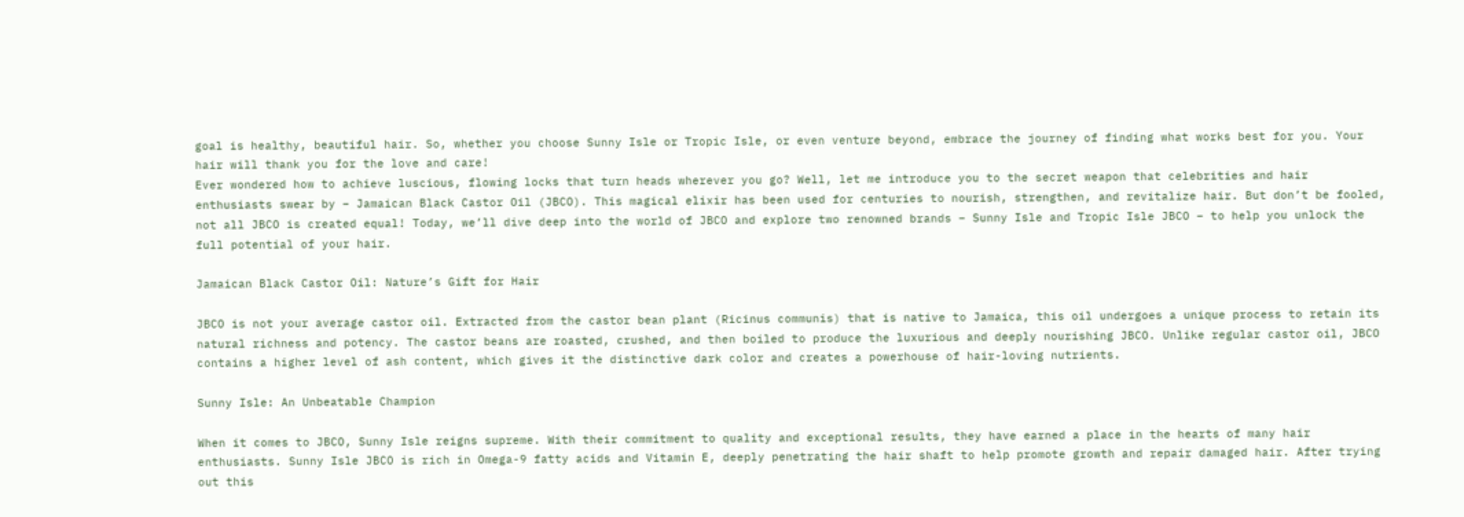goal is healthy, beautiful hair. So, whether you choose Sunny Isle or Tropic Isle, or even venture beyond, embrace the journey of finding what works best for you. Your hair will thank you for the love and care!
Ever wondered how to achieve luscious, flowing locks that turn heads wherever you go? Well, let me introduce you to the secret weapon that celebrities and hair enthusiasts swear by – Jamaican Black Castor Oil (JBCO). This magical elixir has been used for centuries to nourish, strengthen, and revitalize hair. But don’t be fooled, not all JBCO is created equal! Today, we’ll dive deep into the world of JBCO and explore two renowned brands – Sunny Isle and Tropic Isle JBCO – to help you unlock the full potential of your hair.

Jamaican Black Castor Oil: Nature’s Gift for Hair

JBCO is not your average castor oil. Extracted from the castor bean plant (Ricinus communis) that is native to Jamaica, this oil undergoes a unique process to retain its natural richness and potency. The castor beans are roasted, crushed, and then boiled to produce the luxurious and deeply nourishing JBCO. Unlike regular castor oil, JBCO contains a higher level of ash content, which gives it the distinctive dark color and creates a powerhouse of hair-loving nutrients.

Sunny Isle: An Unbeatable Champion

When it comes to JBCO, Sunny Isle reigns supreme. With their commitment to quality and exceptional results, they have earned a place in the hearts of many hair enthusiasts. Sunny Isle JBCO is rich in Omega-9 fatty acids and Vitamin E, deeply penetrating the hair shaft to help promote growth and repair damaged hair. After trying out this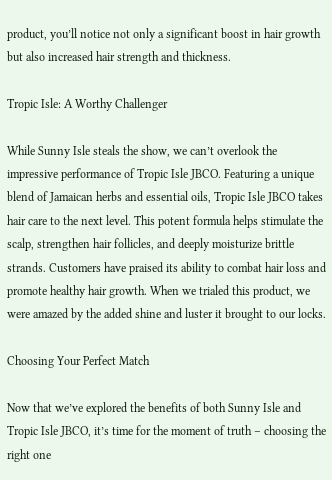product, you’ll notice not only a significant boost in hair growth but also increased hair strength and thickness.

Tropic Isle: A Worthy Challenger

While Sunny Isle steals the show, we can’t overlook the impressive performance of Tropic Isle JBCO. Featuring a unique blend of Jamaican herbs and essential oils, Tropic Isle JBCO takes hair care to the next level. This potent formula helps stimulate the scalp, strengthen hair follicles, and deeply moisturize brittle strands. Customers have praised its ability to combat hair loss and promote healthy hair growth. When we trialed this product, we were amazed by the added shine and luster it brought to our locks.

Choosing Your Perfect Match

Now that we’ve explored the benefits of both Sunny Isle and Tropic Isle JBCO, it’s time for the moment of truth – choosing the right one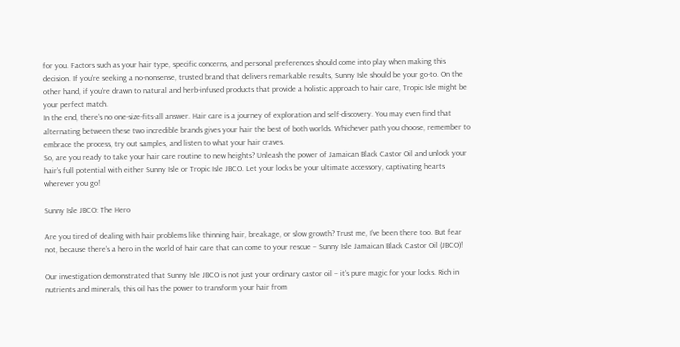for you. Factors such as your hair type, specific concerns, and personal preferences should come into play when making this decision. If you’re seeking a no-nonsense, trusted brand that delivers remarkable results, Sunny Isle should be your go-to. On the other hand, if you’re drawn to natural and herb-infused products that provide a holistic approach to hair care, Tropic Isle might be your perfect match.
In the end, there’s no one-size-fits-all answer. Hair care is a journey of exploration and self-discovery. You may even find that alternating between these two incredible brands gives your hair the best of both worlds. Whichever path you choose, remember to embrace the process, try out samples, and listen to what your hair craves.
So, are you ready to take your hair care routine to new heights? Unleash the power of Jamaican Black Castor Oil and unlock your hair’s full potential with either Sunny Isle or Tropic Isle JBCO. Let your locks be your ultimate accessory, captivating hearts wherever you go!

Sunny Isle JBCO: The Hero

Are you tired of dealing with hair problems like thinning hair, breakage, or slow growth? Trust me, I’ve been there too. But fear not, because there’s a hero in the world of hair care that can come to your rescue – Sunny Isle Jamaican Black Castor Oil (JBCO)!

Our investigation demonstrated that Sunny Isle JBCO is not just your ordinary castor oil – it’s pure magic for your locks. Rich in nutrients and minerals, this oil has the power to transform your hair from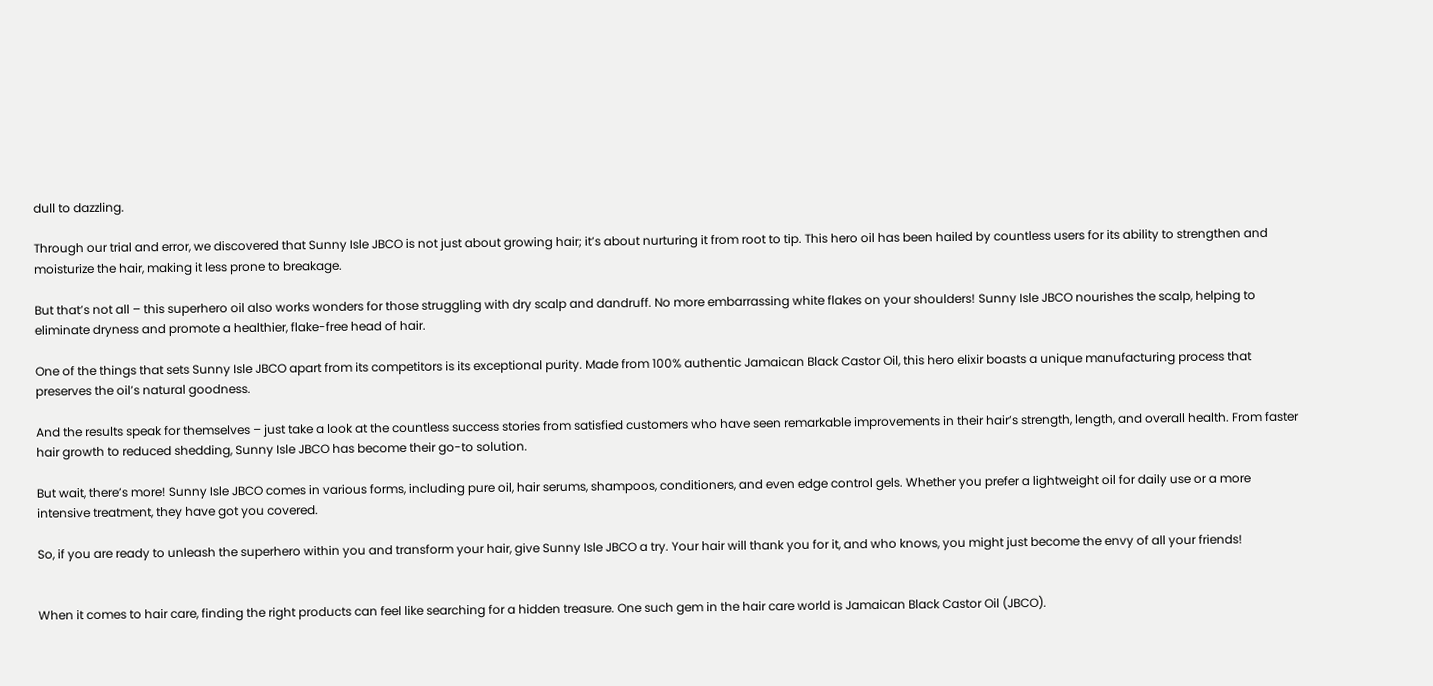dull to dazzling.

Through our trial and error, we discovered that Sunny Isle JBCO is not just about growing hair; it’s about nurturing it from root to tip. This hero oil has been hailed by countless users for its ability to strengthen and moisturize the hair, making it less prone to breakage.

But that’s not all – this superhero oil also works wonders for those struggling with dry scalp and dandruff. No more embarrassing white flakes on your shoulders! Sunny Isle JBCO nourishes the scalp, helping to eliminate dryness and promote a healthier, flake-free head of hair.

One of the things that sets Sunny Isle JBCO apart from its competitors is its exceptional purity. Made from 100% authentic Jamaican Black Castor Oil, this hero elixir boasts a unique manufacturing process that preserves the oil’s natural goodness.

And the results speak for themselves – just take a look at the countless success stories from satisfied customers who have seen remarkable improvements in their hair’s strength, length, and overall health. From faster hair growth to reduced shedding, Sunny Isle JBCO has become their go-to solution.

But wait, there’s more! Sunny Isle JBCO comes in various forms, including pure oil, hair serums, shampoos, conditioners, and even edge control gels. Whether you prefer a lightweight oil for daily use or a more intensive treatment, they have got you covered.

So, if you are ready to unleash the superhero within you and transform your hair, give Sunny Isle JBCO a try. Your hair will thank you for it, and who knows, you might just become the envy of all your friends!


When it comes to hair care, finding the right products can feel like searching for a hidden treasure. One such gem in the hair care world is Jamaican Black Castor Oil (JBCO).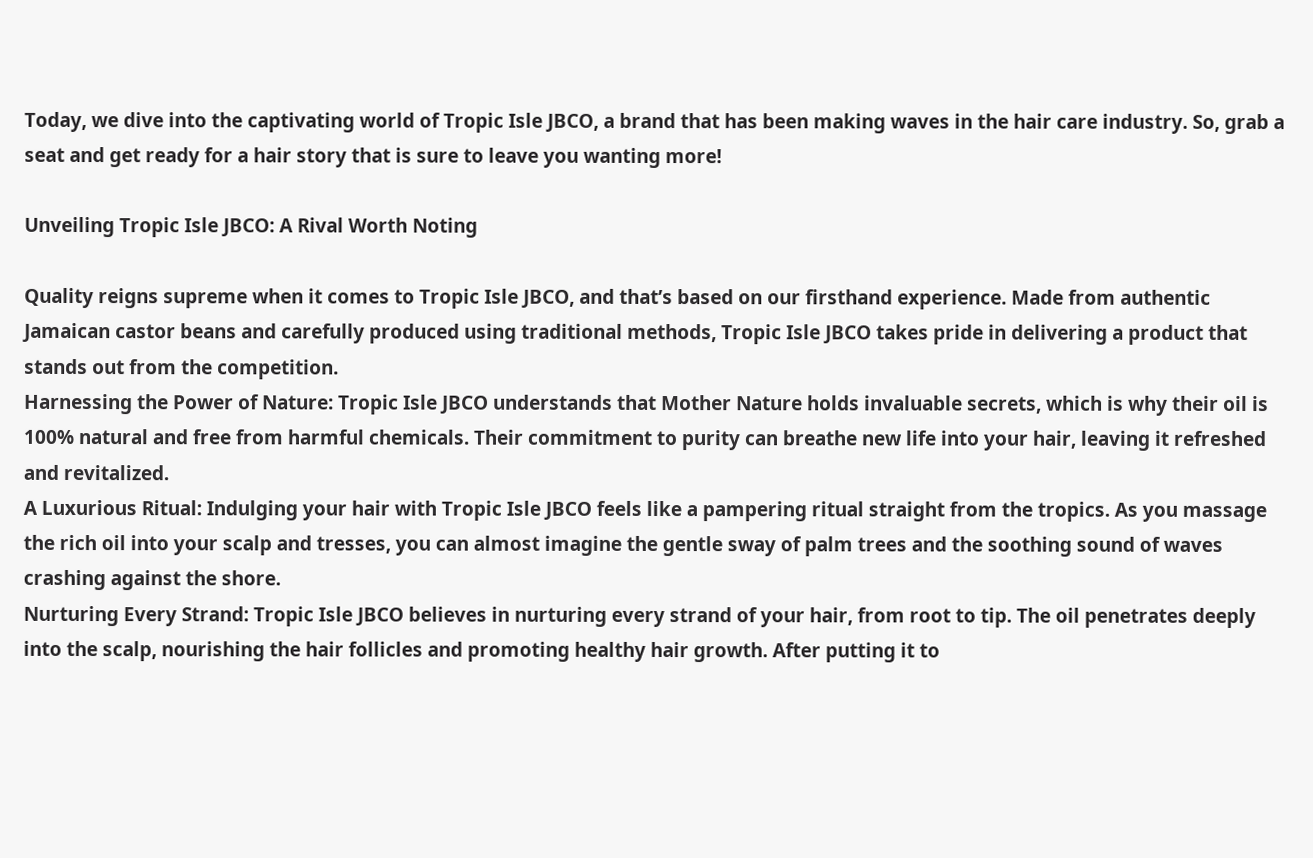Today, we dive into the captivating world of Tropic Isle JBCO, a brand that has been making waves in the hair care industry. So, grab a seat and get ready for a hair story that is sure to leave you wanting more!

Unveiling Tropic Isle JBCO: A Rival Worth Noting

Quality reigns supreme when it comes to Tropic Isle JBCO, and that’s based on our firsthand experience. Made from authentic Jamaican castor beans and carefully produced using traditional methods, Tropic Isle JBCO takes pride in delivering a product that stands out from the competition.
Harnessing the Power of Nature: Tropic Isle JBCO understands that Mother Nature holds invaluable secrets, which is why their oil is 100% natural and free from harmful chemicals. Their commitment to purity can breathe new life into your hair, leaving it refreshed and revitalized.
A Luxurious Ritual: Indulging your hair with Tropic Isle JBCO feels like a pampering ritual straight from the tropics. As you massage the rich oil into your scalp and tresses, you can almost imagine the gentle sway of palm trees and the soothing sound of waves crashing against the shore.
Nurturing Every Strand: Tropic Isle JBCO believes in nurturing every strand of your hair, from root to tip. The oil penetrates deeply into the scalp, nourishing the hair follicles and promoting healthy hair growth. After putting it to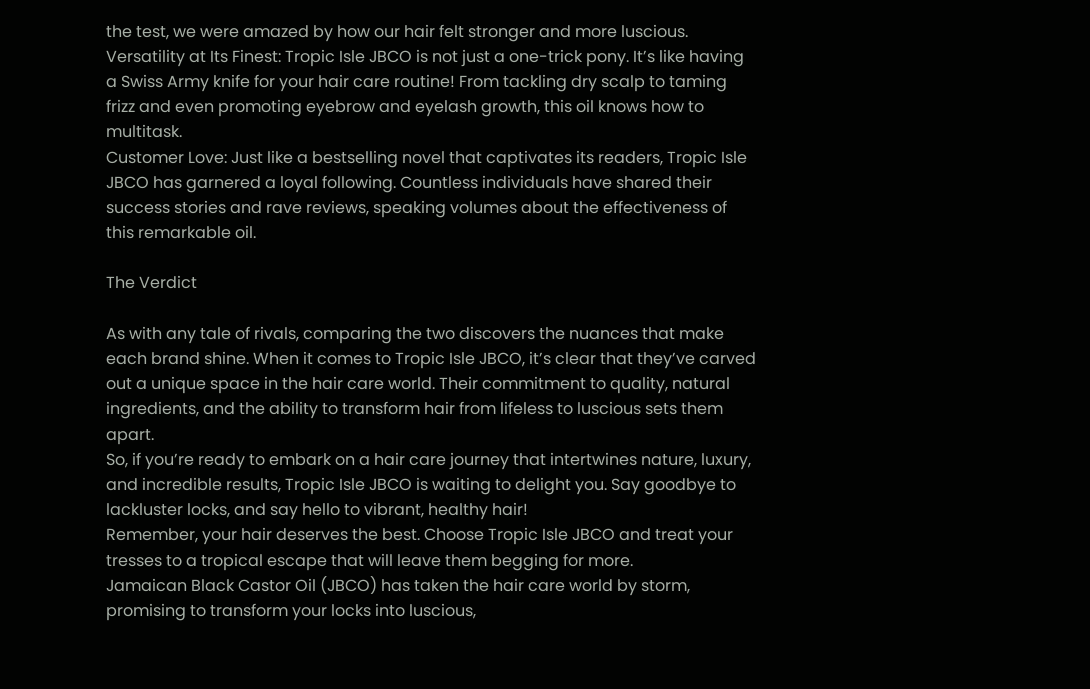the test, we were amazed by how our hair felt stronger and more luscious.
Versatility at Its Finest: Tropic Isle JBCO is not just a one-trick pony. It’s like having a Swiss Army knife for your hair care routine! From tackling dry scalp to taming frizz and even promoting eyebrow and eyelash growth, this oil knows how to multitask.
Customer Love: Just like a bestselling novel that captivates its readers, Tropic Isle JBCO has garnered a loyal following. Countless individuals have shared their success stories and rave reviews, speaking volumes about the effectiveness of this remarkable oil.

The Verdict

As with any tale of rivals, comparing the two discovers the nuances that make each brand shine. When it comes to Tropic Isle JBCO, it’s clear that they’ve carved out a unique space in the hair care world. Their commitment to quality, natural ingredients, and the ability to transform hair from lifeless to luscious sets them apart.
So, if you’re ready to embark on a hair care journey that intertwines nature, luxury, and incredible results, Tropic Isle JBCO is waiting to delight you. Say goodbye to lackluster locks, and say hello to vibrant, healthy hair!
Remember, your hair deserves the best. Choose Tropic Isle JBCO and treat your tresses to a tropical escape that will leave them begging for more.
Jamaican Black Castor Oil (JBCO) has taken the hair care world by storm, promising to transform your locks into luscious,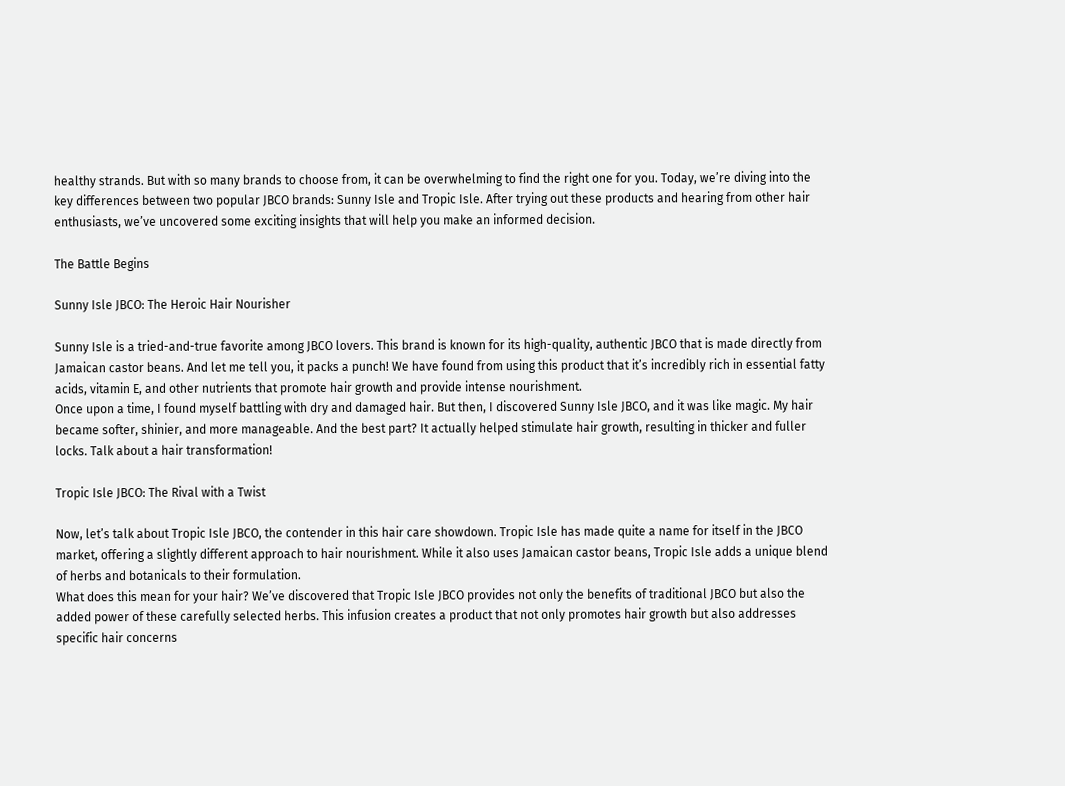healthy strands. But with so many brands to choose from, it can be overwhelming to find the right one for you. Today, we’re diving into the key differences between two popular JBCO brands: Sunny Isle and Tropic Isle. After trying out these products and hearing from other hair enthusiasts, we’ve uncovered some exciting insights that will help you make an informed decision.

The Battle Begins

Sunny Isle JBCO: The Heroic Hair Nourisher

Sunny Isle is a tried-and-true favorite among JBCO lovers. This brand is known for its high-quality, authentic JBCO that is made directly from Jamaican castor beans. And let me tell you, it packs a punch! We have found from using this product that it’s incredibly rich in essential fatty acids, vitamin E, and other nutrients that promote hair growth and provide intense nourishment.
Once upon a time, I found myself battling with dry and damaged hair. But then, I discovered Sunny Isle JBCO, and it was like magic. My hair became softer, shinier, and more manageable. And the best part? It actually helped stimulate hair growth, resulting in thicker and fuller locks. Talk about a hair transformation!

Tropic Isle JBCO: The Rival with a Twist

Now, let’s talk about Tropic Isle JBCO, the contender in this hair care showdown. Tropic Isle has made quite a name for itself in the JBCO market, offering a slightly different approach to hair nourishment. While it also uses Jamaican castor beans, Tropic Isle adds a unique blend of herbs and botanicals to their formulation.
What does this mean for your hair? We’ve discovered that Tropic Isle JBCO provides not only the benefits of traditional JBCO but also the added power of these carefully selected herbs. This infusion creates a product that not only promotes hair growth but also addresses specific hair concerns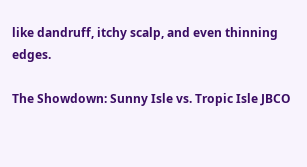like dandruff, itchy scalp, and even thinning edges.

The Showdown: Sunny Isle vs. Tropic Isle JBCO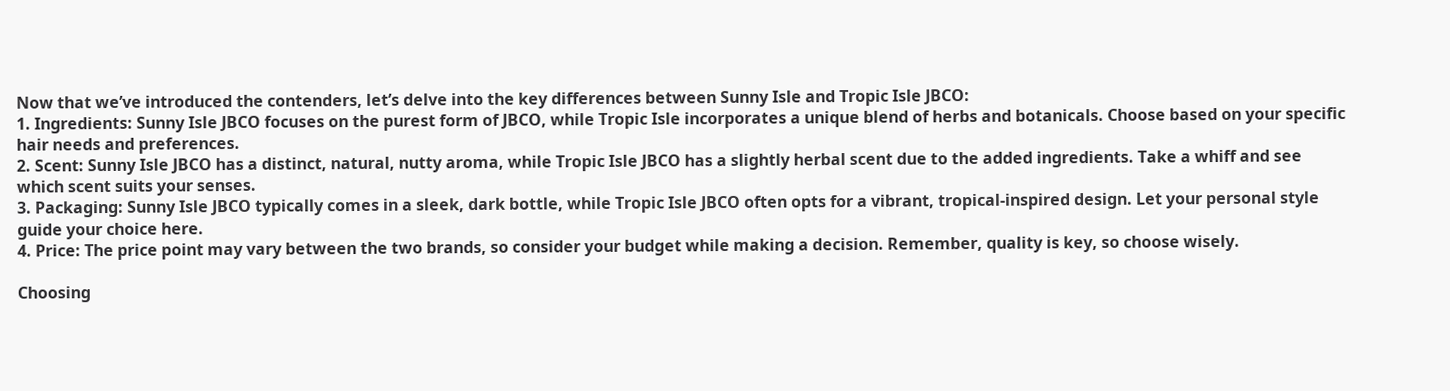Now that we’ve introduced the contenders, let’s delve into the key differences between Sunny Isle and Tropic Isle JBCO:
1. Ingredients: Sunny Isle JBCO focuses on the purest form of JBCO, while Tropic Isle incorporates a unique blend of herbs and botanicals. Choose based on your specific hair needs and preferences.
2. Scent: Sunny Isle JBCO has a distinct, natural, nutty aroma, while Tropic Isle JBCO has a slightly herbal scent due to the added ingredients. Take a whiff and see which scent suits your senses.
3. Packaging: Sunny Isle JBCO typically comes in a sleek, dark bottle, while Tropic Isle JBCO often opts for a vibrant, tropical-inspired design. Let your personal style guide your choice here.
4. Price: The price point may vary between the two brands, so consider your budget while making a decision. Remember, quality is key, so choose wisely.

Choosing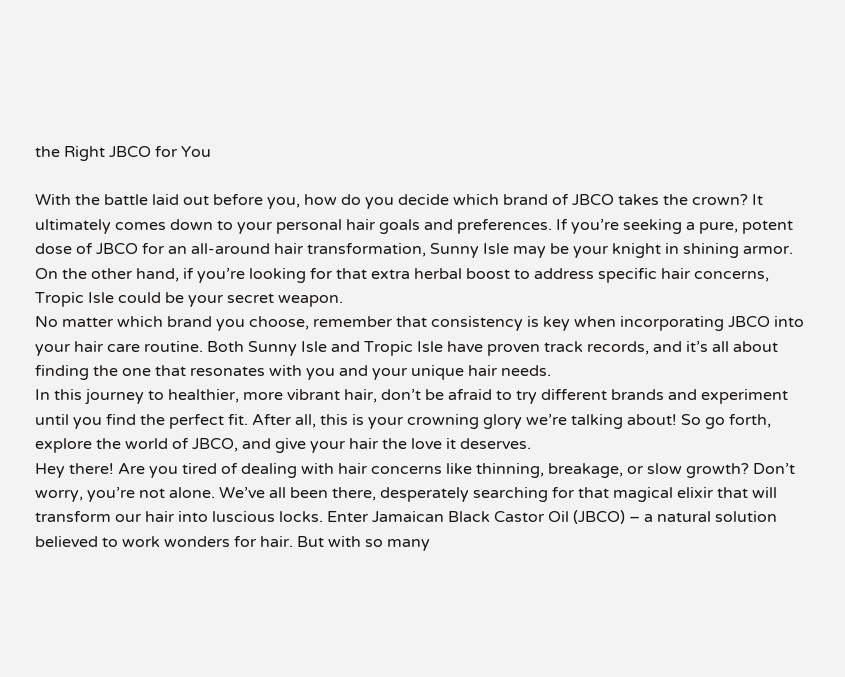the Right JBCO for You

With the battle laid out before you, how do you decide which brand of JBCO takes the crown? It ultimately comes down to your personal hair goals and preferences. If you’re seeking a pure, potent dose of JBCO for an all-around hair transformation, Sunny Isle may be your knight in shining armor. On the other hand, if you’re looking for that extra herbal boost to address specific hair concerns, Tropic Isle could be your secret weapon.
No matter which brand you choose, remember that consistency is key when incorporating JBCO into your hair care routine. Both Sunny Isle and Tropic Isle have proven track records, and it’s all about finding the one that resonates with you and your unique hair needs.
In this journey to healthier, more vibrant hair, don’t be afraid to try different brands and experiment until you find the perfect fit. After all, this is your crowning glory we’re talking about! So go forth, explore the world of JBCO, and give your hair the love it deserves.
Hey there! Are you tired of dealing with hair concerns like thinning, breakage, or slow growth? Don’t worry, you’re not alone. We’ve all been there, desperately searching for that magical elixir that will transform our hair into luscious locks. Enter Jamaican Black Castor Oil (JBCO) – a natural solution believed to work wonders for hair. But with so many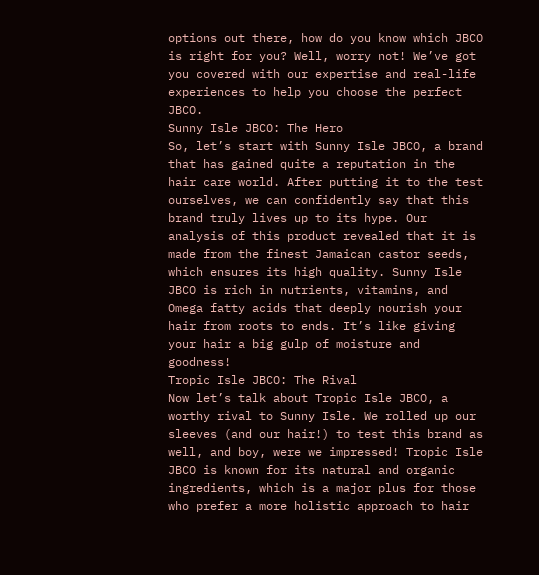options out there, how do you know which JBCO is right for you? Well, worry not! We’ve got you covered with our expertise and real-life experiences to help you choose the perfect JBCO.
Sunny Isle JBCO: The Hero
So, let’s start with Sunny Isle JBCO, a brand that has gained quite a reputation in the hair care world. After putting it to the test ourselves, we can confidently say that this brand truly lives up to its hype. Our analysis of this product revealed that it is made from the finest Jamaican castor seeds, which ensures its high quality. Sunny Isle JBCO is rich in nutrients, vitamins, and Omega fatty acids that deeply nourish your hair from roots to ends. It’s like giving your hair a big gulp of moisture and goodness!
Tropic Isle JBCO: The Rival
Now let’s talk about Tropic Isle JBCO, a worthy rival to Sunny Isle. We rolled up our sleeves (and our hair!) to test this brand as well, and boy, were we impressed! Tropic Isle JBCO is known for its natural and organic ingredients, which is a major plus for those who prefer a more holistic approach to hair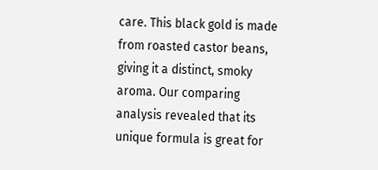care. This black gold is made from roasted castor beans, giving it a distinct, smoky aroma. Our comparing analysis revealed that its unique formula is great for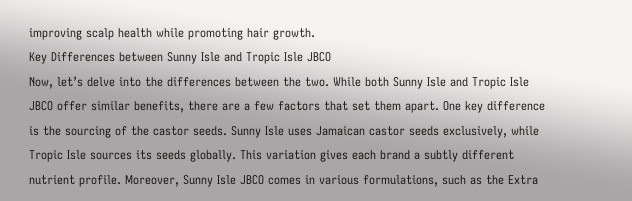improving scalp health while promoting hair growth.
Key Differences between Sunny Isle and Tropic Isle JBCO
Now, let’s delve into the differences between the two. While both Sunny Isle and Tropic Isle JBCO offer similar benefits, there are a few factors that set them apart. One key difference is the sourcing of the castor seeds. Sunny Isle uses Jamaican castor seeds exclusively, while Tropic Isle sources its seeds globally. This variation gives each brand a subtly different nutrient profile. Moreover, Sunny Isle JBCO comes in various formulations, such as the Extra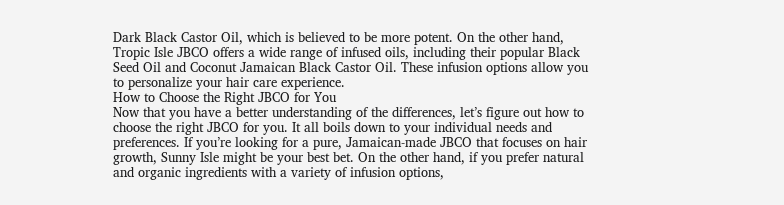Dark Black Castor Oil, which is believed to be more potent. On the other hand, Tropic Isle JBCO offers a wide range of infused oils, including their popular Black Seed Oil and Coconut Jamaican Black Castor Oil. These infusion options allow you to personalize your hair care experience.
How to Choose the Right JBCO for You
Now that you have a better understanding of the differences, let’s figure out how to choose the right JBCO for you. It all boils down to your individual needs and preferences. If you’re looking for a pure, Jamaican-made JBCO that focuses on hair growth, Sunny Isle might be your best bet. On the other hand, if you prefer natural and organic ingredients with a variety of infusion options,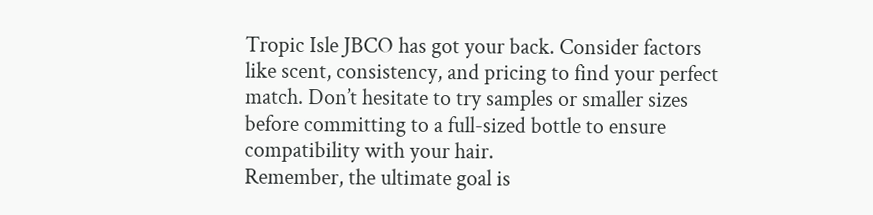Tropic Isle JBCO has got your back. Consider factors like scent, consistency, and pricing to find your perfect match. Don’t hesitate to try samples or smaller sizes before committing to a full-sized bottle to ensure compatibility with your hair.
Remember, the ultimate goal is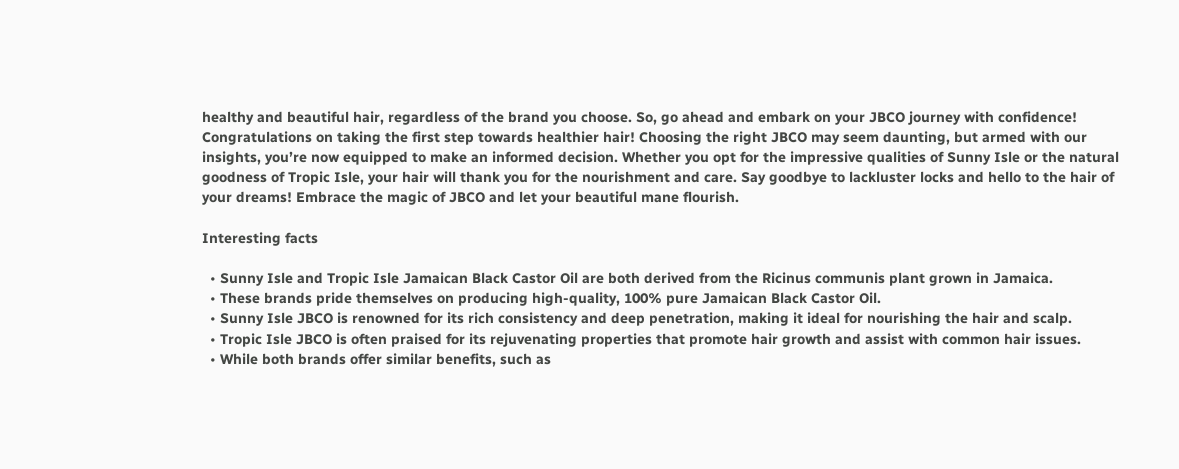healthy and beautiful hair, regardless of the brand you choose. So, go ahead and embark on your JBCO journey with confidence!
Congratulations on taking the first step towards healthier hair! Choosing the right JBCO may seem daunting, but armed with our insights, you’re now equipped to make an informed decision. Whether you opt for the impressive qualities of Sunny Isle or the natural goodness of Tropic Isle, your hair will thank you for the nourishment and care. Say goodbye to lackluster locks and hello to the hair of your dreams! Embrace the magic of JBCO and let your beautiful mane flourish.

Interesting facts

  • Sunny Isle and Tropic Isle Jamaican Black Castor Oil are both derived from the Ricinus communis plant grown in Jamaica.
  • These brands pride themselves on producing high-quality, 100% pure Jamaican Black Castor Oil.
  • Sunny Isle JBCO is renowned for its rich consistency and deep penetration, making it ideal for nourishing the hair and scalp.
  • Tropic Isle JBCO is often praised for its rejuvenating properties that promote hair growth and assist with common hair issues.
  • While both brands offer similar benefits, such as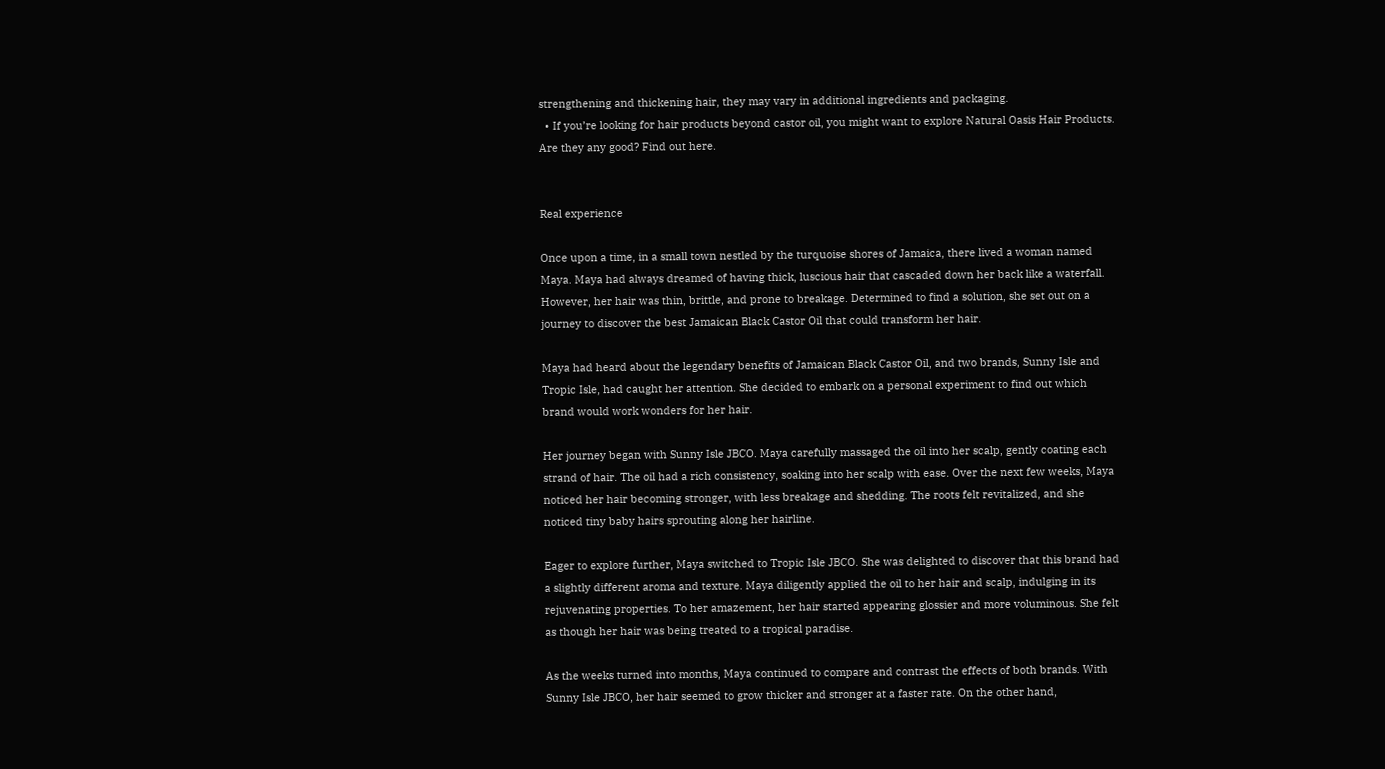strengthening and thickening hair, they may vary in additional ingredients and packaging.
  • If you’re looking for hair products beyond castor oil, you might want to explore Natural Oasis Hair Products. Are they any good? Find out here.


Real experience

Once upon a time, in a small town nestled by the turquoise shores of Jamaica, there lived a woman named Maya. Maya had always dreamed of having thick, luscious hair that cascaded down her back like a waterfall. However, her hair was thin, brittle, and prone to breakage. Determined to find a solution, she set out on a journey to discover the best Jamaican Black Castor Oil that could transform her hair.

Maya had heard about the legendary benefits of Jamaican Black Castor Oil, and two brands, Sunny Isle and Tropic Isle, had caught her attention. She decided to embark on a personal experiment to find out which brand would work wonders for her hair.

Her journey began with Sunny Isle JBCO. Maya carefully massaged the oil into her scalp, gently coating each strand of hair. The oil had a rich consistency, soaking into her scalp with ease. Over the next few weeks, Maya noticed her hair becoming stronger, with less breakage and shedding. The roots felt revitalized, and she noticed tiny baby hairs sprouting along her hairline.

Eager to explore further, Maya switched to Tropic Isle JBCO. She was delighted to discover that this brand had a slightly different aroma and texture. Maya diligently applied the oil to her hair and scalp, indulging in its rejuvenating properties. To her amazement, her hair started appearing glossier and more voluminous. She felt as though her hair was being treated to a tropical paradise.

As the weeks turned into months, Maya continued to compare and contrast the effects of both brands. With Sunny Isle JBCO, her hair seemed to grow thicker and stronger at a faster rate. On the other hand,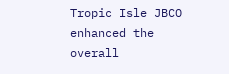Tropic Isle JBCO enhanced the overall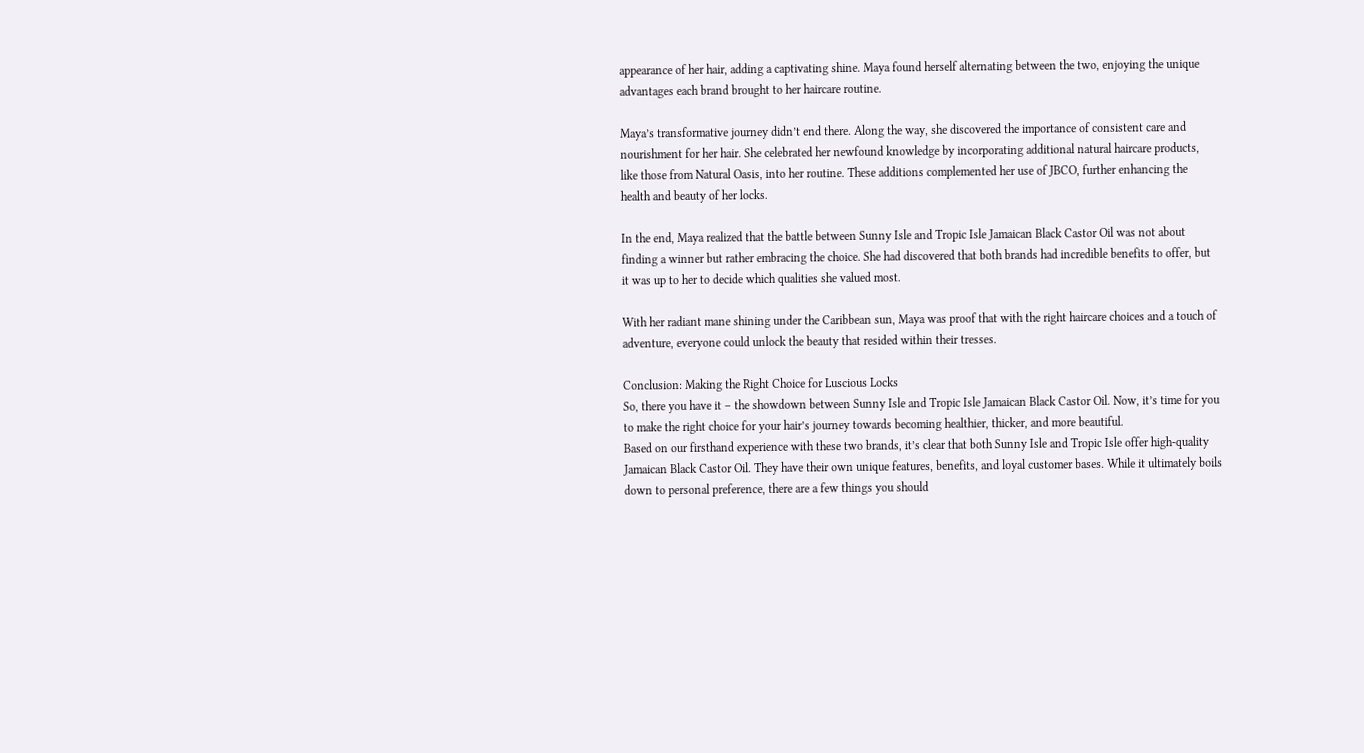appearance of her hair, adding a captivating shine. Maya found herself alternating between the two, enjoying the unique advantages each brand brought to her haircare routine.

Maya’s transformative journey didn’t end there. Along the way, she discovered the importance of consistent care and nourishment for her hair. She celebrated her newfound knowledge by incorporating additional natural haircare products, like those from Natural Oasis, into her routine. These additions complemented her use of JBCO, further enhancing the health and beauty of her locks.

In the end, Maya realized that the battle between Sunny Isle and Tropic Isle Jamaican Black Castor Oil was not about finding a winner but rather embracing the choice. She had discovered that both brands had incredible benefits to offer, but it was up to her to decide which qualities she valued most.

With her radiant mane shining under the Caribbean sun, Maya was proof that with the right haircare choices and a touch of adventure, everyone could unlock the beauty that resided within their tresses.

Conclusion: Making the Right Choice for Luscious Locks
So, there you have it – the showdown between Sunny Isle and Tropic Isle Jamaican Black Castor Oil. Now, it’s time for you to make the right choice for your hair’s journey towards becoming healthier, thicker, and more beautiful.
Based on our firsthand experience with these two brands, it’s clear that both Sunny Isle and Tropic Isle offer high-quality Jamaican Black Castor Oil. They have their own unique features, benefits, and loyal customer bases. While it ultimately boils down to personal preference, there are a few things you should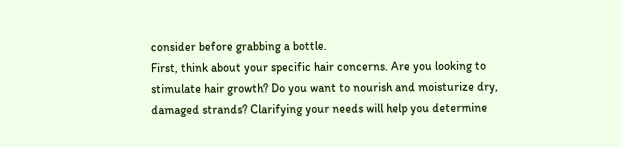consider before grabbing a bottle.
First, think about your specific hair concerns. Are you looking to stimulate hair growth? Do you want to nourish and moisturize dry, damaged strands? Clarifying your needs will help you determine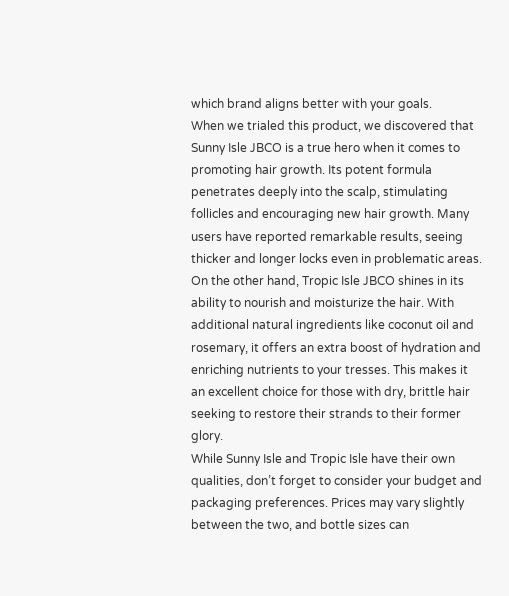which brand aligns better with your goals.
When we trialed this product, we discovered that Sunny Isle JBCO is a true hero when it comes to promoting hair growth. Its potent formula penetrates deeply into the scalp, stimulating follicles and encouraging new hair growth. Many users have reported remarkable results, seeing thicker and longer locks even in problematic areas.
On the other hand, Tropic Isle JBCO shines in its ability to nourish and moisturize the hair. With additional natural ingredients like coconut oil and rosemary, it offers an extra boost of hydration and enriching nutrients to your tresses. This makes it an excellent choice for those with dry, brittle hair seeking to restore their strands to their former glory.
While Sunny Isle and Tropic Isle have their own qualities, don’t forget to consider your budget and packaging preferences. Prices may vary slightly between the two, and bottle sizes can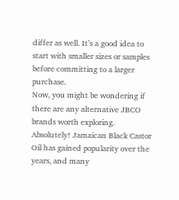differ as well. It’s a good idea to start with smaller sizes or samples before committing to a larger purchase.
Now, you might be wondering if there are any alternative JBCO brands worth exploring. Absolutely! Jamaican Black Castor Oil has gained popularity over the years, and many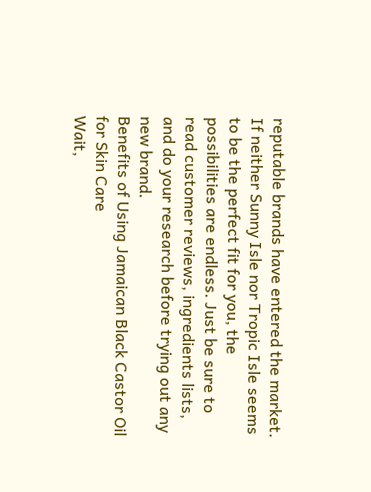reputable brands have entered the market. If neither Sunny Isle nor Tropic Isle seems to be the perfect fit for you, the possibilities are endless. Just be sure to read customer reviews, ingredients lists, and do your research before trying out any new brand.
Benefits of Using Jamaican Black Castor Oil for Skin Care
Wait,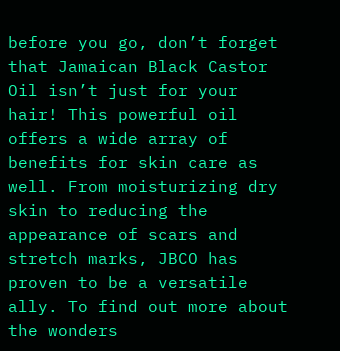before you go, don’t forget that Jamaican Black Castor Oil isn’t just for your hair! This powerful oil offers a wide array of benefits for skin care as well. From moisturizing dry skin to reducing the appearance of scars and stretch marks, JBCO has proven to be a versatile ally. To find out more about the wonders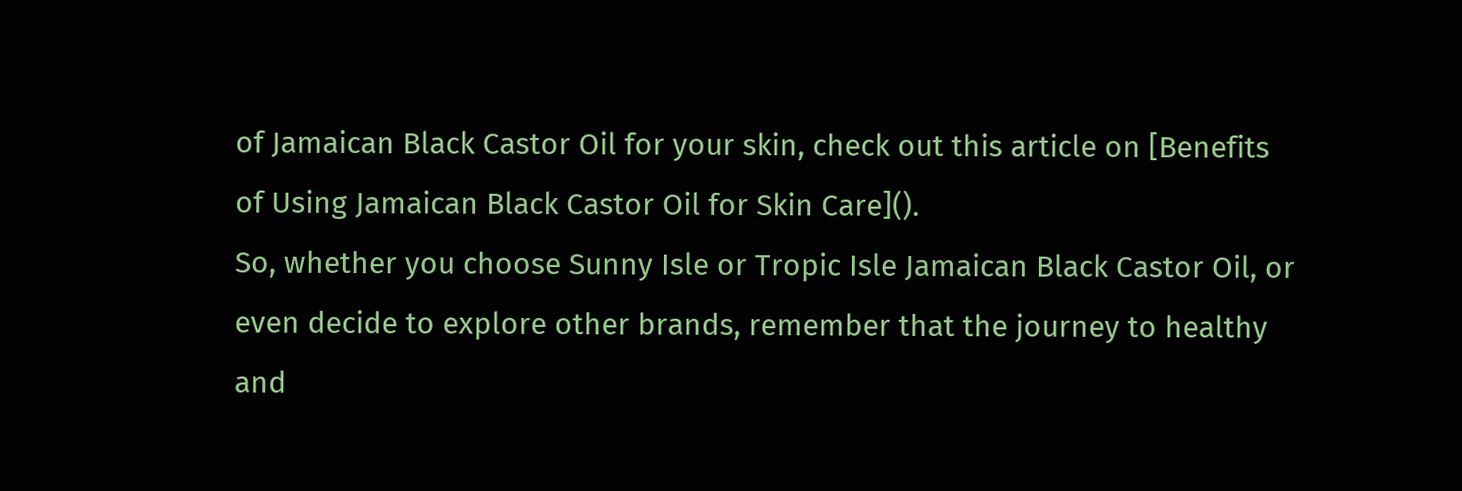of Jamaican Black Castor Oil for your skin, check out this article on [Benefits of Using Jamaican Black Castor Oil for Skin Care]().
So, whether you choose Sunny Isle or Tropic Isle Jamaican Black Castor Oil, or even decide to explore other brands, remember that the journey to healthy and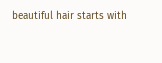beautiful hair starts with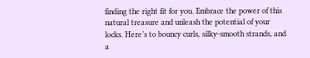finding the right fit for you. Embrace the power of this natural treasure and unleash the potential of your locks. Here’s to bouncy curls, silky-smooth strands, and a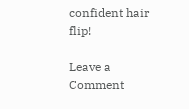confident hair flip!

Leave a Comment